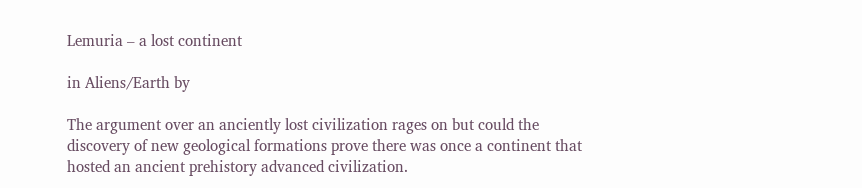Lemuria – a lost continent

in Aliens/Earth by

The argument over an anciently lost civilization rages on but could the discovery of new geological formations prove there was once a continent that hosted an ancient prehistory advanced civilization.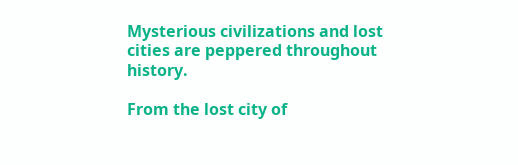Mysterious civilizations and lost cities are peppered throughout history.

From the lost city of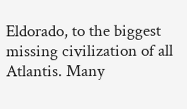Eldorado, to the biggest missing civilization of all Atlantis. Many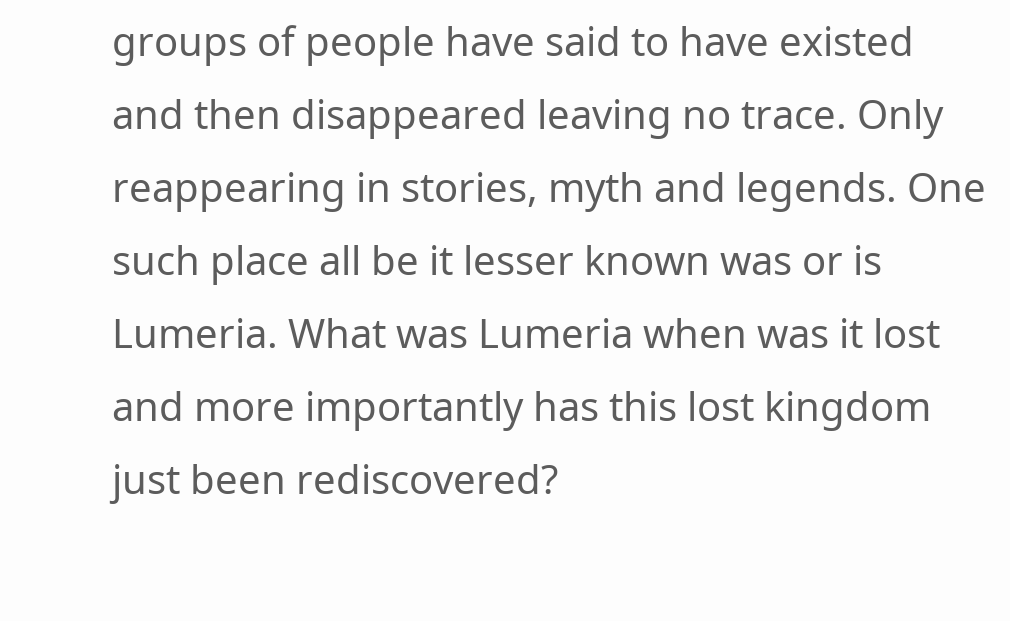groups of people have said to have existed and then disappeared leaving no trace. Only reappearing in stories, myth and legends. One such place all be it lesser known was or is Lumeria. What was Lumeria when was it lost and more importantly has this lost kingdom just been rediscovered?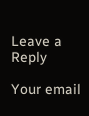Leave a Reply

Your email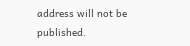address will not be published.